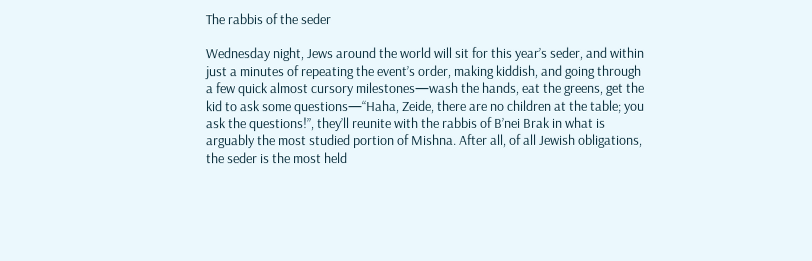The rabbis of the seder

Wednesday night, Jews around the world will sit for this year’s seder, and within just a minutes of repeating the event’s order, making kiddish, and going through a few quick almost cursory milestones—wash the hands, eat the greens, get the kid to ask some questions—“Haha, Zeide, there are no children at the table; you ask the questions!”, they’ll reunite with the rabbis of B’nei Brak in what is arguably the most studied portion of Mishna. After all, of all Jewish obligations, the seder is the most held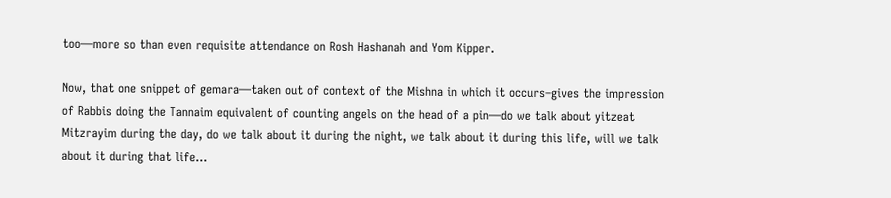too—more so than even requisite attendance on Rosh Hashanah and Yom Kipper.

Now, that one snippet of gemara—taken out of context of the Mishna in which it occurs–gives the impression of Rabbis doing the Tannaim equivalent of counting angels on the head of a pin—do we talk about yitzeat Mitzrayim during the day, do we talk about it during the night, we talk about it during this life, will we talk about it during that life…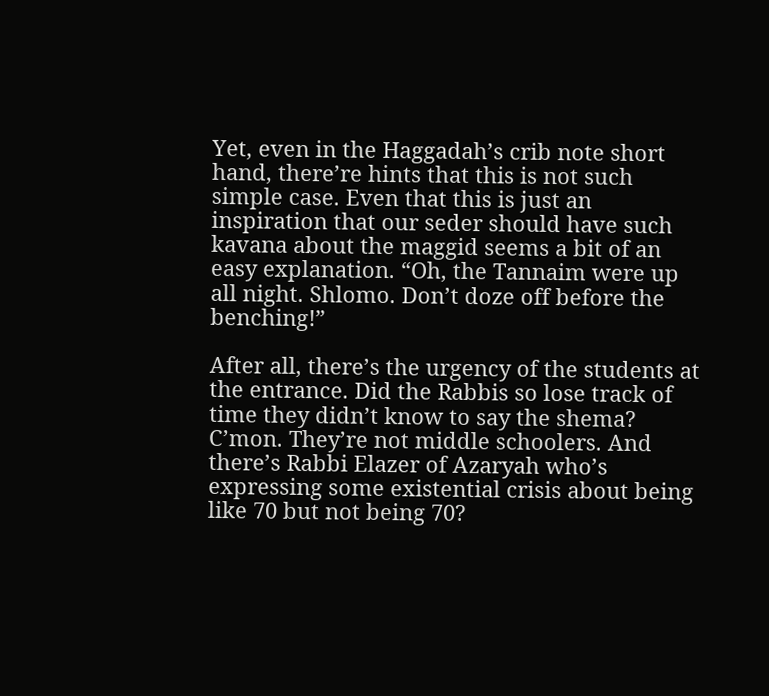Yet, even in the Haggadah’s crib note short hand, there’re hints that this is not such simple case. Even that this is just an inspiration that our seder should have such kavana about the maggid seems a bit of an easy explanation. “Oh, the Tannaim were up all night. Shlomo. Don’t doze off before the benching!”

After all, there’s the urgency of the students at the entrance. Did the Rabbis so lose track of time they didn’t know to say the shema? C’mon. They’re not middle schoolers. And there’s Rabbi Elazer of Azaryah who’s expressing some existential crisis about being like 70 but not being 70?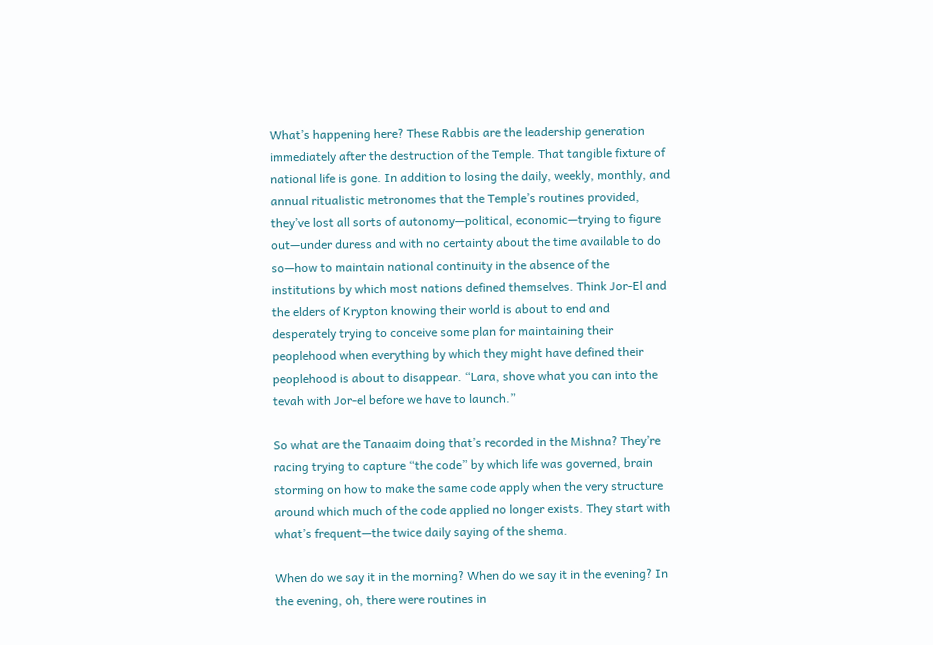What’s happening here? These Rabbis are the leadership generation immediately after the destruction of the Temple. That tangible fixture of national life is gone. In addition to losing the daily, weekly, monthly, and annual ritualistic metronomes that the Temple’s routines provided, they’ve lost all sorts of autonomy—political, economic—trying to figure out—under duress and with no certainty about the time available to do so—how to maintain national continuity in the absence of the institutions by which most nations defined themselves. Think Jor-El and the elders of Krypton knowing their world is about to end and desperately trying to conceive some plan for maintaining their peoplehood when everything by which they might have defined their peoplehood is about to disappear. “Lara, shove what you can into the tevah with Jor-el before we have to launch.”

So what are the Tanaaim doing that’s recorded in the Mishna? They’re racing trying to capture “the code” by which life was governed, brain storming on how to make the same code apply when the very structure around which much of the code applied no longer exists. They start with what’s frequent—the twice daily saying of the shema.

When do we say it in the morning? When do we say it in the evening? In the evening, oh, there were routines in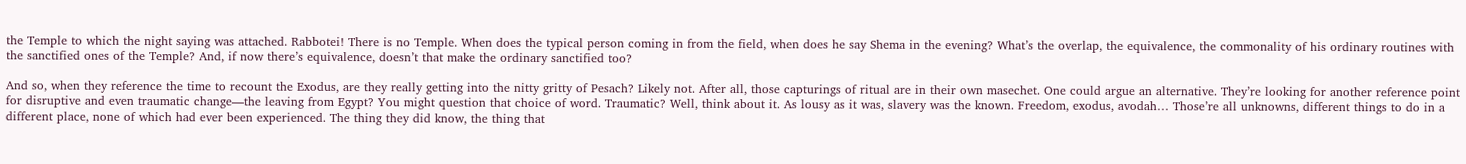the Temple to which the night saying was attached. Rabbotei! There is no Temple. When does the typical person coming in from the field, when does he say Shema in the evening? What’s the overlap, the equivalence, the commonality of his ordinary routines with the sanctified ones of the Temple? And, if now there’s equivalence, doesn’t that make the ordinary sanctified too?

And so, when they reference the time to recount the Exodus, are they really getting into the nitty gritty of Pesach? Likely not. After all, those capturings of ritual are in their own masechet. One could argue an alternative. They’re looking for another reference point for disruptive and even traumatic change—the leaving from Egypt? You might question that choice of word. Traumatic? Well, think about it. As lousy as it was, slavery was the known. Freedom, exodus, avodah… Those’re all unknowns, different things to do in a different place, none of which had ever been experienced. The thing they did know, the thing that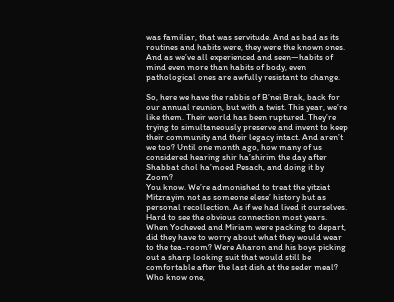was familiar, that was servitude. And as bad as its routines and habits were, they were the known ones. And as we’ve all experienced and seen—habits of mind even more than habits of body, even pathological ones are awfully resistant to change.

So, here we have the rabbis of B’nei Brak, back for our annual reunion, but with a twist. This year, we’re like them. Their world has been ruptured. They’re trying to simultaneously preserve and invent to keep their community and their legacy intact. And aren’t we too? Until one month ago, how many of us considered hearing shir ha’shirim the day after Shabbat chol ha’moed Pesach, and doing it by Zoom?
You know. We’re admonished to treat the yitziat Mitzrayim not as someone elese’ history but as personal recollection. As if we had lived it ourselves. Hard to see the obvious connection most years. When Yocheved and Miriam were packing to depart, did they have to worry about what they would wear to the tea-room? Were Aharon and his boys picking out a sharp looking suit that would still be comfortable after the last dish at the seder meal? Who know one,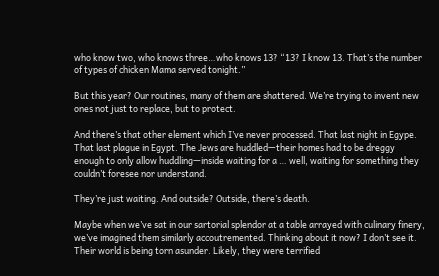who know two, who knows three…who knows 13? “13? I know 13. That’s the number of types of chicken Mama served tonight.”

But this year? Our routines, many of them are shattered. We’re trying to invent new ones not just to replace, but to protect.

And there’s that other element which I’ve never processed. That last night in Egype. That last plague in Egypt. The Jews are huddled—their homes had to be dreggy enough to only allow huddling—inside waiting for a … well, waiting for something they couldn’t foresee nor understand.

They’re just waiting. And outside? Outside, there’s death.

Maybe when we’ve sat in our sartorial splendor at a table arrayed with culinary finery, we’ve imagined them similarly accoutremented. Thinking about it now? I don’t see it. Their world is being torn asunder. Likely, they were terrified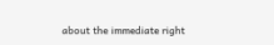about the immediate right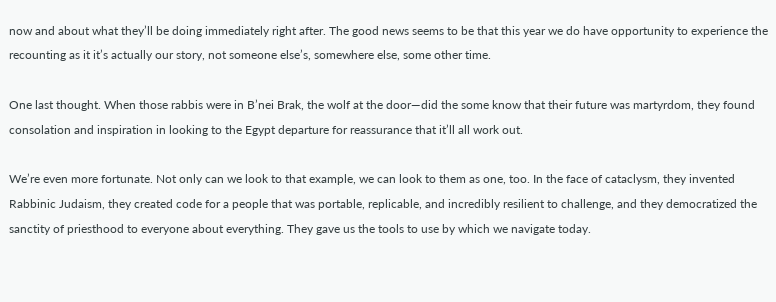now and about what they’ll be doing immediately right after. The good news seems to be that this year we do have opportunity to experience the recounting as it it’s actually our story, not someone else’s, somewhere else, some other time.

One last thought. When those rabbis were in B’nei Brak, the wolf at the door—did the some know that their future was martyrdom, they found consolation and inspiration in looking to the Egypt departure for reassurance that it’ll all work out.

We’re even more fortunate. Not only can we look to that example, we can look to them as one, too. In the face of cataclysm, they invented Rabbinic Judaism, they created code for a people that was portable, replicable, and incredibly resilient to challenge, and they democratized the sanctity of priesthood to everyone about everything. They gave us the tools to use by which we navigate today.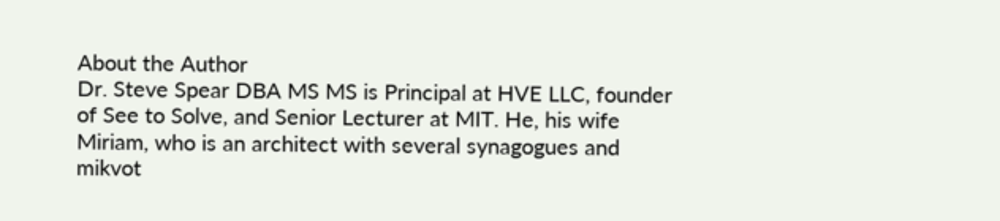About the Author
Dr. Steve Spear DBA MS MS is Principal at HVE LLC, founder of See to Solve, and Senior Lecturer at MIT. He, his wife Miriam, who is an architect with several synagogues and mikvot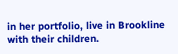in her portfolio, live in Brookline with their children.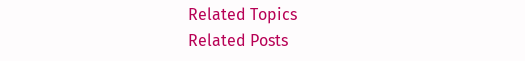Related Topics
Related Posts